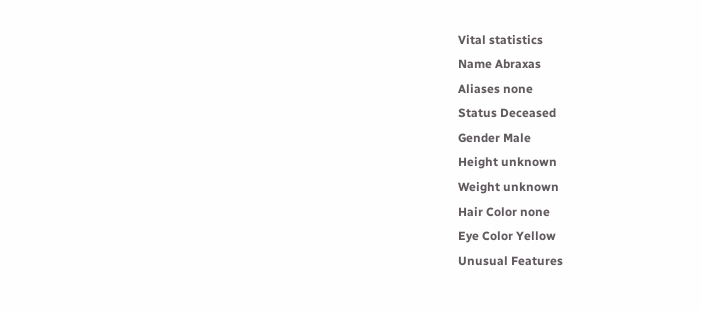Vital statistics
Name Abraxas
Aliases none
Status Deceased
Gender Male
Height unknown
Weight unknown
Hair Color none
Eye Color Yellow
Unusual Features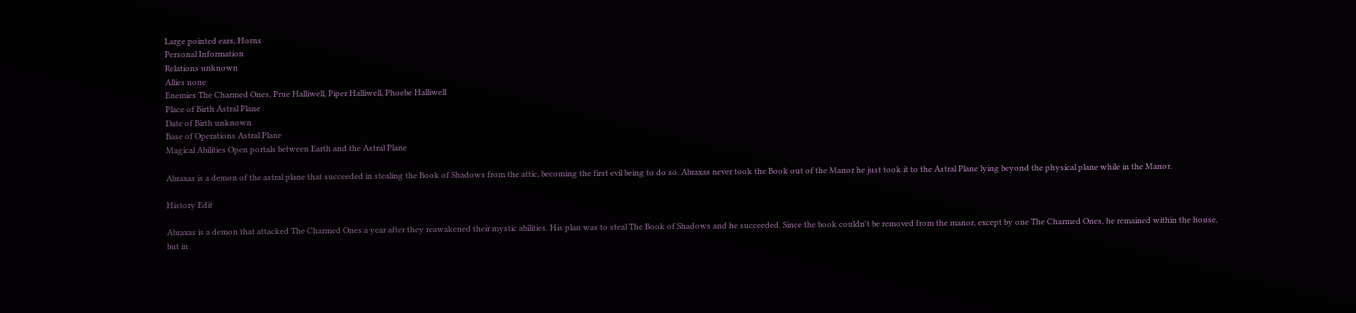Large pointed ears, Horns
Personal Information
Relations unknown
Allies none
Enemies The Charmed Ones, Prue Halliwell, Piper Halliwell, Phoebe Halliwell
Place of Birth Astral Plane
Date of Birth unknown
Base of Operations Astral Plane
Magical Abilities Open portals between Earth and the Astral Plane

Abraxas is a demon of the astral plane that succeeded in stealing the Book of Shadows from the attic, becoming the first evil being to do so. Abraxas never took the Book out of the Manor he just took it to the Astral Plane lying beyond the physical plane while in the Manor.

History Edit

Abraxas is a demon that attacked The Charmed Ones a year after they reawakened their mystic abilities. His plan was to steal The Book of Shadows and he succeeded. Since the book couldn't be removed from the manor, except by one The Charmed Ones, he remained within the house, but in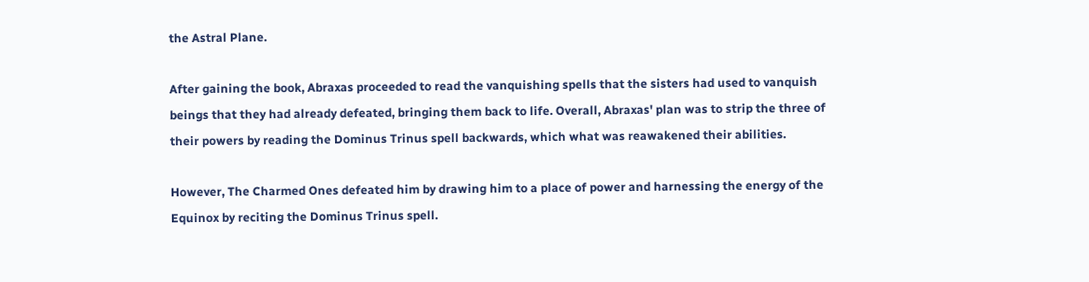the Astral Plane.

After gaining the book, Abraxas proceeded to read the vanquishing spells that the sisters had used to vanquish beings that they had already defeated, bringing them back to life. Overall, Abraxas' plan was to strip the three of their powers by reading the Dominus Trinus spell backwards, which what was reawakened their abilities.

However, The Charmed Ones defeated him by drawing him to a place of power and harnessing the energy of the Equinox by reciting the Dominus Trinus spell.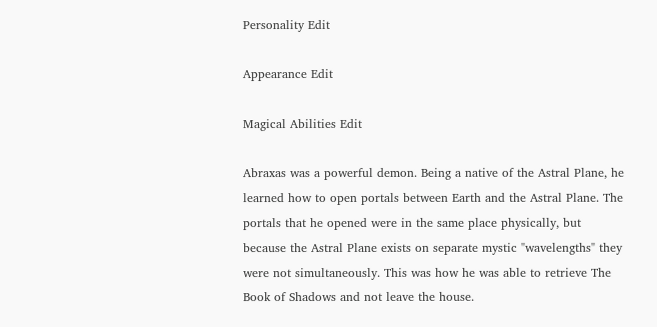Personality Edit

Appearance Edit

Magical Abilities Edit

Abraxas was a powerful demon. Being a native of the Astral Plane, he learned how to open portals between Earth and the Astral Plane. The portals that he opened were in the same place physically, but because the Astral Plane exists on separate mystic "wavelengths" they were not simultaneously. This was how he was able to retrieve The Book of Shadows and not leave the house.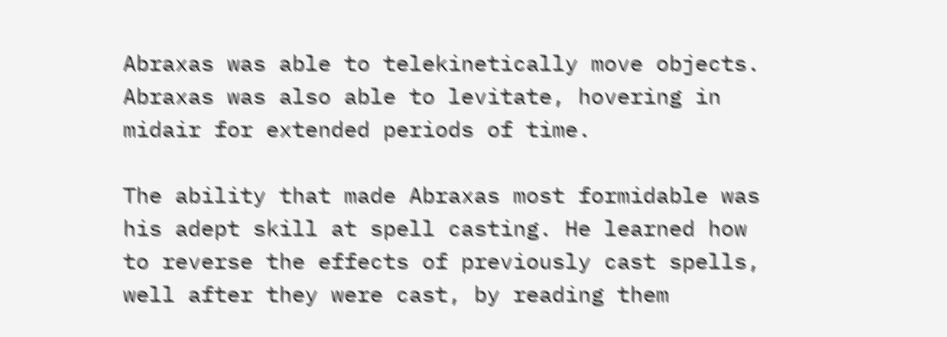Abraxas was able to telekinetically move objects. Abraxas was also able to levitate, hovering in midair for extended periods of time.

The ability that made Abraxas most formidable was his adept skill at spell casting. He learned how to reverse the effects of previously cast spells, well after they were cast, by reading them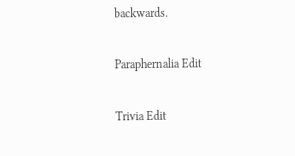backwards.

Paraphernalia Edit

Trivia Edit